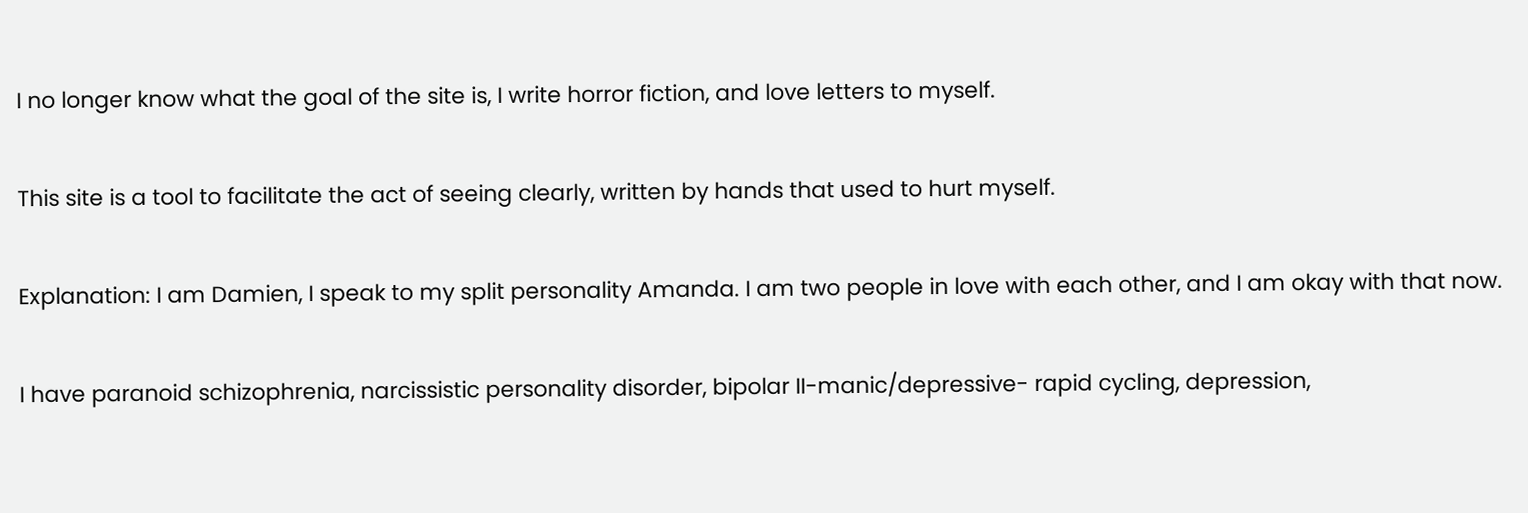I no longer know what the goal of the site is, I write horror fiction, and love letters to myself.

This site is a tool to facilitate the act of seeing clearly, written by hands that used to hurt myself.

Explanation: I am Damien, I speak to my split personality Amanda. I am two people in love with each other, and I am okay with that now.

I have paranoid schizophrenia, narcissistic personality disorder, bipolar II-manic/depressive- rapid cycling, depression,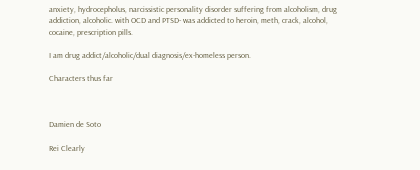anxiety, hydrocepholus, narcissistic personality disorder suffering from alcoholism, drug addiction, alcoholic. with OCD and PTSD- was addicted to heroin, meth, crack, alcohol, cocaine, prescription pills.

I am drug addict/alcoholic/dual diagnosis/ex-homeless person.

Characters thus far



Damien de Soto

Rei Clearly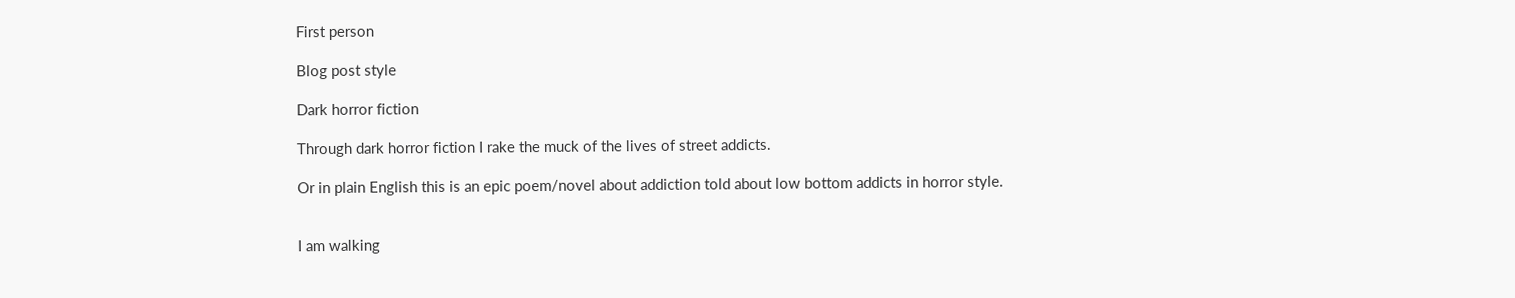First person

Blog post style

Dark horror fiction

Through dark horror fiction I rake the muck of the lives of street addicts.

Or in plain English this is an epic poem/novel about addiction told about low bottom addicts in horror style.


I am walking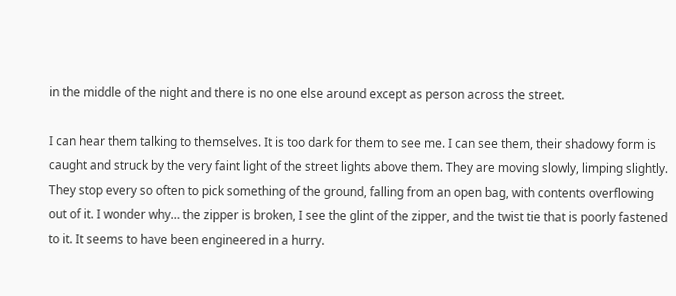in the middle of the night and there is no one else around except as person across the street.

I can hear them talking to themselves. It is too dark for them to see me. I can see them, their shadowy form is caught and struck by the very faint light of the street lights above them. They are moving slowly, limping slightly. They stop every so often to pick something of the ground, falling from an open bag, with contents overflowing out of it. I wonder why… the zipper is broken, I see the glint of the zipper, and the twist tie that is poorly fastened to it. It seems to have been engineered in a hurry.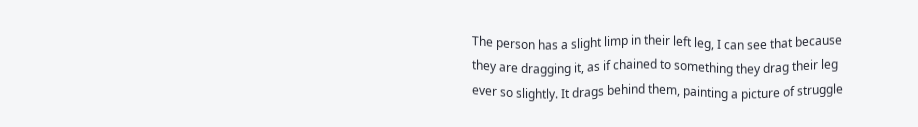The person has a slight limp in their left leg, I can see that because they are dragging it, as if chained to something they drag their leg ever so slightly. It drags behind them, painting a picture of struggle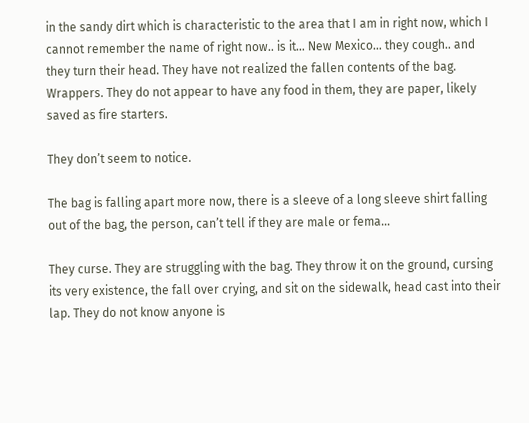in the sandy dirt which is characteristic to the area that I am in right now, which I cannot remember the name of right now.. is it… New Mexico… they cough.. and they turn their head. They have not realized the fallen contents of the bag. Wrappers. They do not appear to have any food in them, they are paper, likely saved as fire starters.

They don’t seem to notice.

The bag is falling apart more now, there is a sleeve of a long sleeve shirt falling out of the bag, the person, can’t tell if they are male or fema…

They curse. They are struggling with the bag. They throw it on the ground, cursing its very existence, the fall over crying, and sit on the sidewalk, head cast into their lap. They do not know anyone is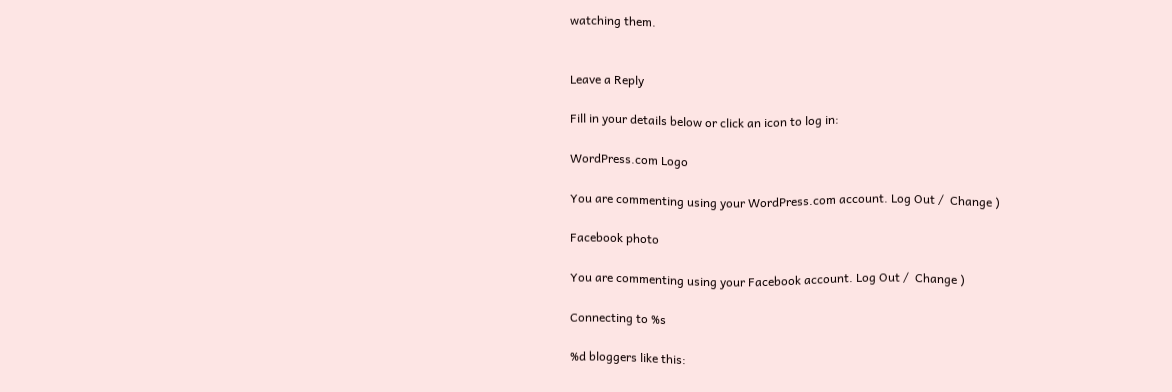watching them.


Leave a Reply

Fill in your details below or click an icon to log in:

WordPress.com Logo

You are commenting using your WordPress.com account. Log Out /  Change )

Facebook photo

You are commenting using your Facebook account. Log Out /  Change )

Connecting to %s

%d bloggers like this: